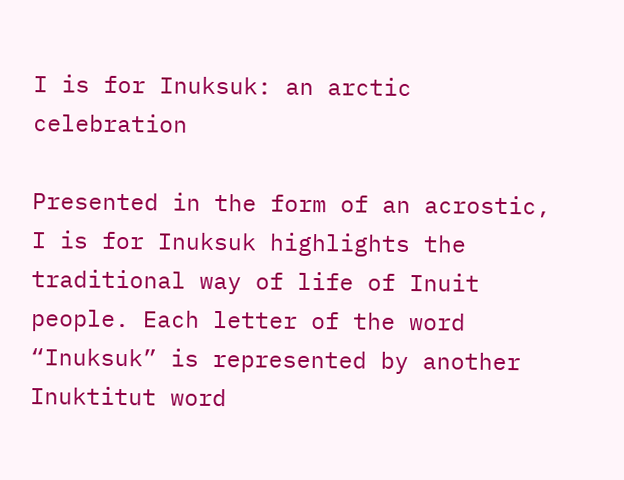I is for Inuksuk: an arctic celebration

Presented in the form of an acrostic, I is for Inuksuk highlights the traditional way of life of Inuit people. Each letter of the word “Inuksuk” is represented by another Inuktitut word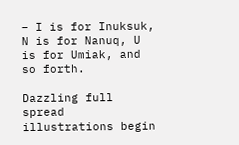– I is for Inuksuk, N is for Nanuq, U is for Umiak, and so forth.

Dazzling full spread illustrations begin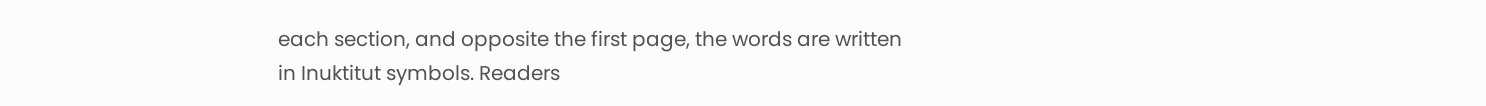each section, and opposite the first page, the words are written in Inuktitut symbols. Readers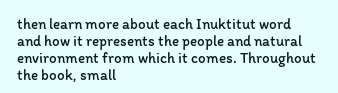then learn more about each Inuktitut word and how it represents the people and natural environment from which it comes. Throughout the book, small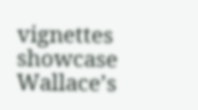vignettes showcase Wallace’s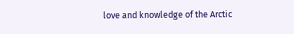love and knowledge of the Arctic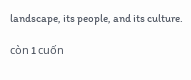landscape, its people, and its culture.

còn 1 cuốn